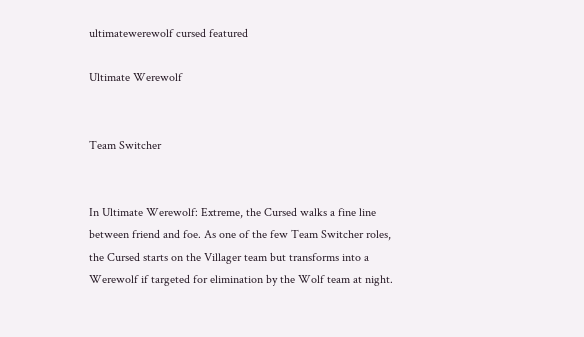ultimatewerewolf cursed featured

Ultimate Werewolf


Team Switcher


In Ultimate Werewolf: Extreme, the Cursed walks a fine line between friend and foe. As one of the few Team Switcher roles, the Cursed starts on the Villager team but transforms into a Werewolf if targeted for elimination by the Wolf team at night.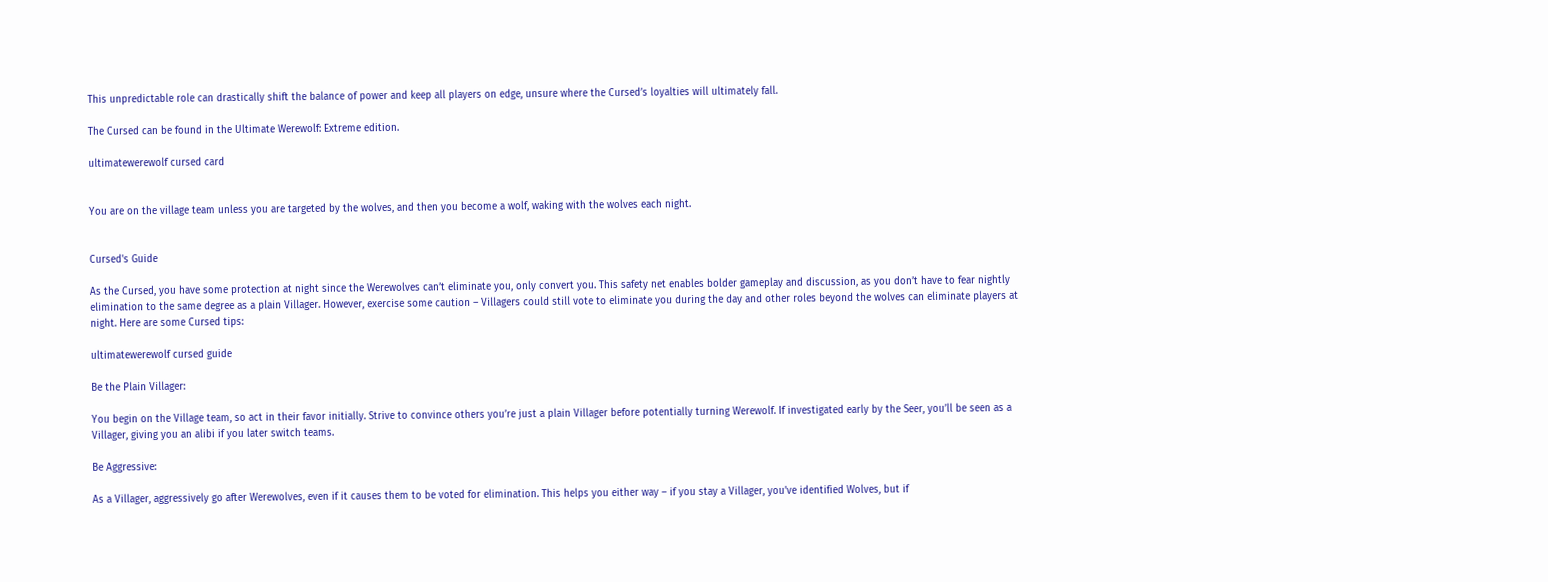This unpredictable role can drastically shift the balance of power and keep all players on edge, unsure where the Cursed’s loyalties will ultimately fall.

The Cursed can be found in the Ultimate Werewolf: Extreme edition.

ultimatewerewolf cursed card


You are on the village team unless you are targeted by the wolves, and then you become a wolf, waking with the wolves each night.


Cursed's Guide

As the Cursed, you have some protection at night since the Werewolves can’t eliminate you, only convert you. This safety net enables bolder gameplay and discussion, as you don’t have to fear nightly elimination to the same degree as a plain Villager. However, exercise some caution – Villagers could still vote to eliminate you during the day and other roles beyond the wolves can eliminate players at night. Here are some Cursed tips:

ultimatewerewolf cursed guide

Be the Plain Villager:

You begin on the Village team, so act in their favor initially. Strive to convince others you’re just a plain Villager before potentially turning Werewolf. If investigated early by the Seer, you’ll be seen as a Villager, giving you an alibi if you later switch teams.

Be Aggressive:

As a Villager, aggressively go after Werewolves, even if it causes them to be voted for elimination. This helps you either way – if you stay a Villager, you’ve identified Wolves, but if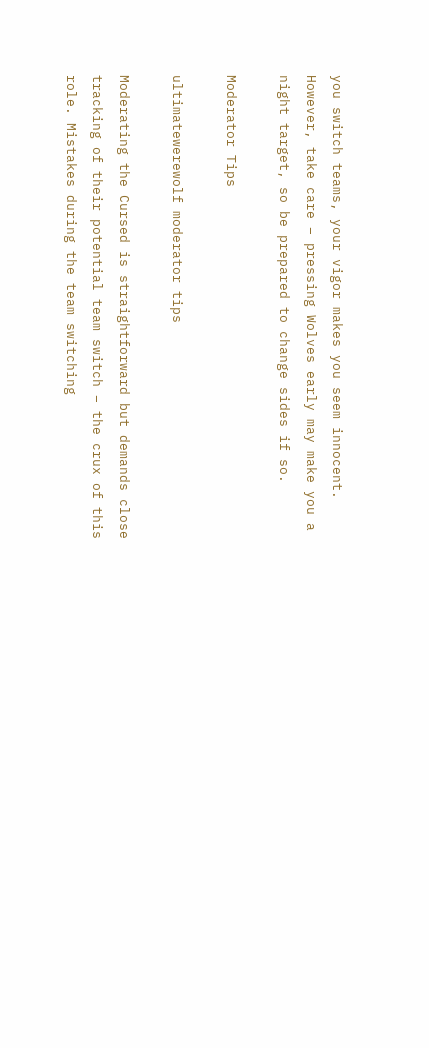you switch teams, your vigor makes you seem innocent. However, take care – pressing Wolves early may make you a night target, so be prepared to change sides if so.

Moderator Tips

ultimatewerewolf moderator tips

Moderating the Cursed is straightforward but demands close tracking of their potential team switch – the crux of this role. Mistakes during the team switching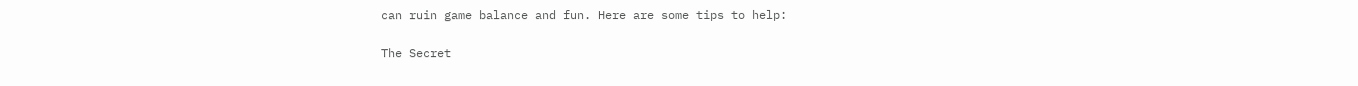can ruin game balance and fun. Here are some tips to help:

The Secret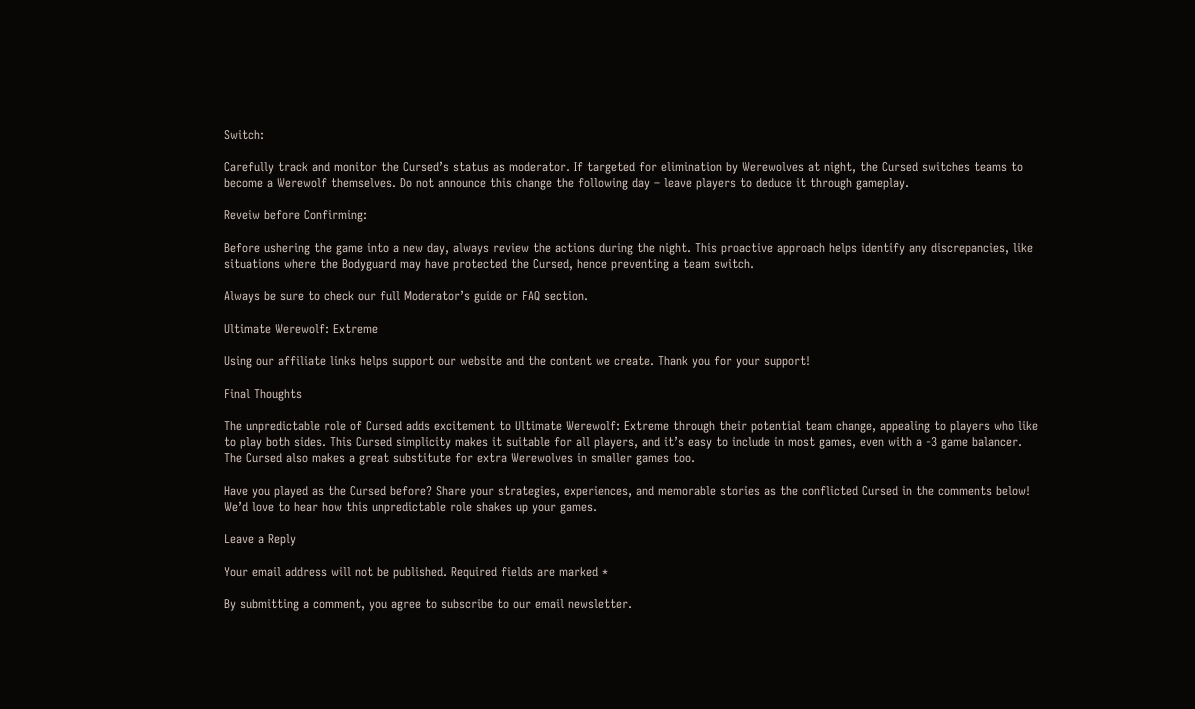Switch:

Carefully track and monitor the Cursed’s status as moderator. If targeted for elimination by Werewolves at night, the Cursed switches teams to become a Werewolf themselves. Do not announce this change the following day – leave players to deduce it through gameplay.

Reveiw before Confirming:

Before ushering the game into a new day, always review the actions during the night. This proactive approach helps identify any discrepancies, like situations where the Bodyguard may have protected the Cursed, hence preventing a team switch.

Always be sure to check our full Moderator’s guide or FAQ section.

Ultimate Werewolf: Extreme

Using our affiliate links helps support our website and the content we create. Thank you for your support!

Final Thoughts

The unpredictable role of Cursed adds excitement to Ultimate Werewolf: Extreme through their potential team change, appealing to players who like to play both sides. This Cursed simplicity makes it suitable for all players, and it’s easy to include in most games, even with a -3 game balancer. The Cursed also makes a great substitute for extra Werewolves in smaller games too.

Have you played as the Cursed before? Share your strategies, experiences, and memorable stories as the conflicted Cursed in the comments below! We’d love to hear how this unpredictable role shakes up your games.

Leave a Reply

Your email address will not be published. Required fields are marked *

By submitting a comment, you agree to subscribe to our email newsletter.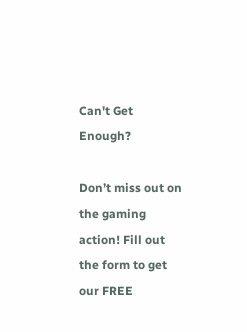Can't Get Enough?

Don’t miss out on the gaming action! Fill out the form to get our FREE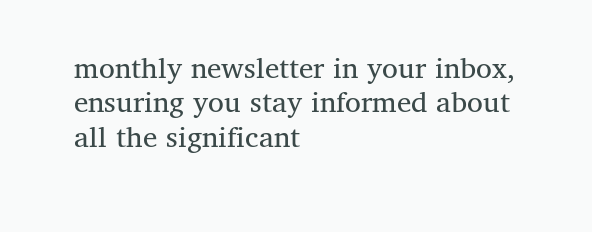monthly newsletter in your inbox, ensuring you stay informed about all the significant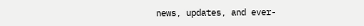news, updates, and ever-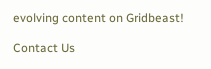evolving content on Gridbeast!

Contact Us